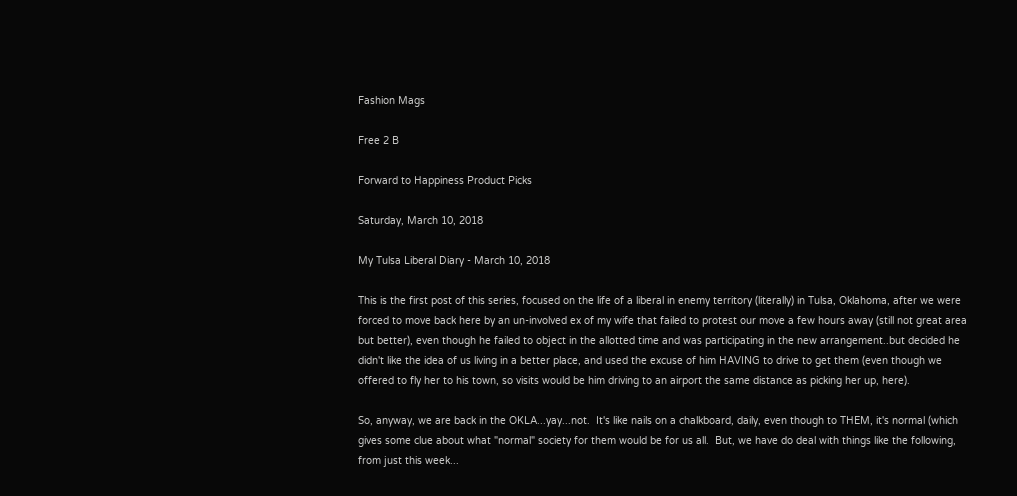Fashion Mags

Free 2 B

Forward to Happiness Product Picks

Saturday, March 10, 2018

My Tulsa Liberal Diary - March 10, 2018

This is the first post of this series, focused on the life of a liberal in enemy territory (literally) in Tulsa, Oklahoma, after we were forced to move back here by an un-involved ex of my wife that failed to protest our move a few hours away (still not great area but better), even though he failed to object in the allotted time and was participating in the new arrangement..but decided he didn't like the idea of us living in a better place, and used the excuse of him HAVING to drive to get them (even though we offered to fly her to his town, so visits would be him driving to an airport the same distance as picking her up, here).

So, anyway, we are back in the OKLA...yay...not.  It's like nails on a chalkboard, daily, even though to THEM, it's normal (which gives some clue about what "normal" society for them would be for us all.  But, we have do deal with things like the following, from just this week...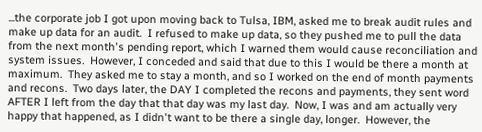...the corporate job I got upon moving back to Tulsa, IBM, asked me to break audit rules and make up data for an audit.  I refused to make up data, so they pushed me to pull the data from the next month's pending report, which I warned them would cause reconciliation and system issues.  However, I conceded and said that due to this I would be there a month at maximum.  They asked me to stay a month, and so I worked on the end of month payments and recons.  Two days later, the DAY I completed the recons and payments, they sent word AFTER I left from the day that that day was my last day.  Now, I was and am actually very happy that happened, as I didn't want to be there a single day, longer.  However, the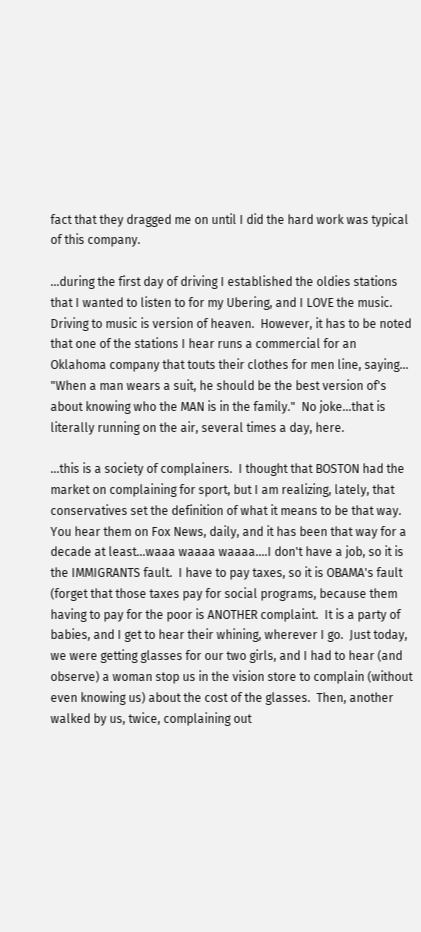fact that they dragged me on until I did the hard work was typical of this company.

...during the first day of driving I established the oldies stations that I wanted to listen to for my Ubering, and I LOVE the music.  Driving to music is version of heaven.  However, it has to be noted that one of the stations I hear runs a commercial for an Oklahoma company that touts their clothes for men line, saying... "When a man wears a suit, he should be the best version of's about knowing who the MAN is in the family."  No joke...that is literally running on the air, several times a day, here.

...this is a society of complainers.  I thought that BOSTON had the market on complaining for sport, but I am realizing, lately, that conservatives set the definition of what it means to be that way.  You hear them on Fox News, daily, and it has been that way for a decade at least...waaa waaaa waaaa....I don't have a job, so it is the IMMIGRANTS fault.  I have to pay taxes, so it is OBAMA's fault (forget that those taxes pay for social programs, because them having to pay for the poor is ANOTHER complaint.  It is a party of babies, and I get to hear their whining, wherever I go.  Just today, we were getting glasses for our two girls, and I had to hear (and observe) a woman stop us in the vision store to complain (without even knowing us) about the cost of the glasses.  Then, another walked by us, twice, complaining out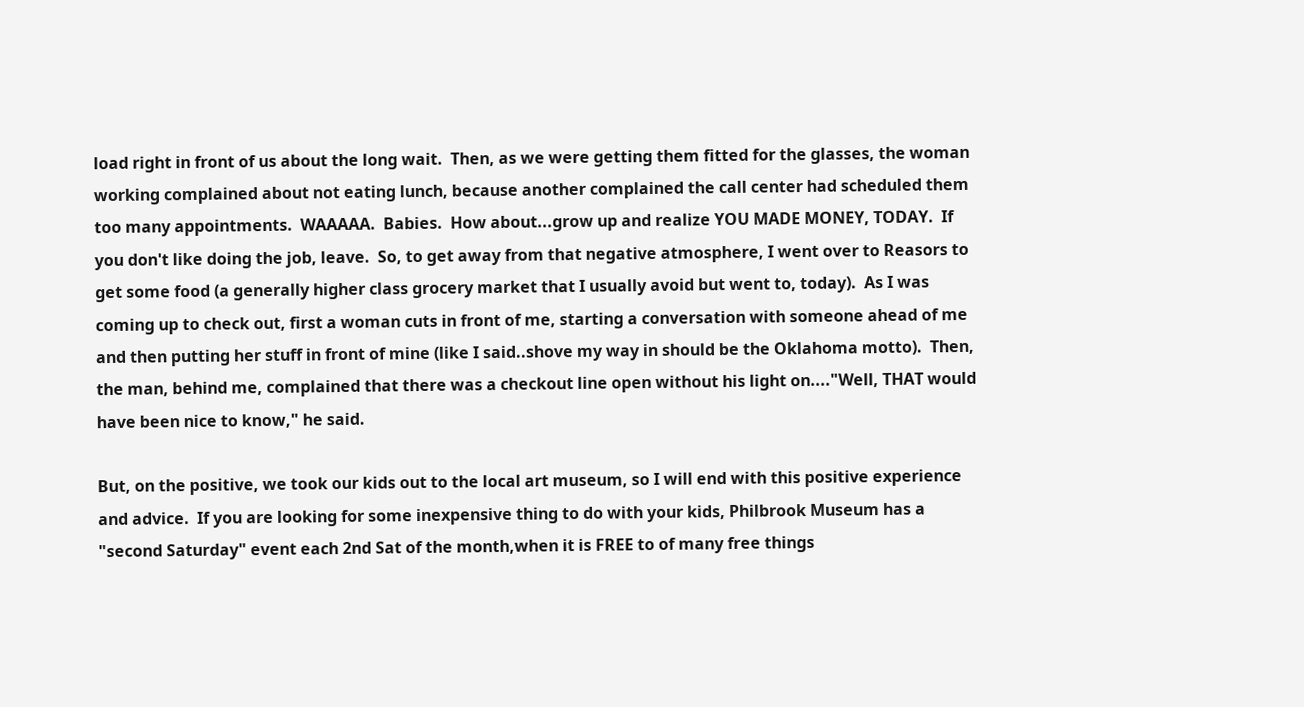load right in front of us about the long wait.  Then, as we were getting them fitted for the glasses, the woman working complained about not eating lunch, because another complained the call center had scheduled them too many appointments.  WAAAAA.  Babies.  How about...grow up and realize YOU MADE MONEY, TODAY.  If you don't like doing the job, leave.  So, to get away from that negative atmosphere, I went over to Reasors to get some food (a generally higher class grocery market that I usually avoid but went to, today).  As I was coming up to check out, first a woman cuts in front of me, starting a conversation with someone ahead of me and then putting her stuff in front of mine (like I said..shove my way in should be the Oklahoma motto).  Then, the man, behind me, complained that there was a checkout line open without his light on...."Well, THAT would have been nice to know," he said.

But, on the positive, we took our kids out to the local art museum, so I will end with this positive experience and advice.  If you are looking for some inexpensive thing to do with your kids, Philbrook Museum has a "second Saturday" event each 2nd Sat of the month,when it is FREE to of many free things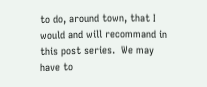to do, around town, that I would and will recommand in this post series.  We may have to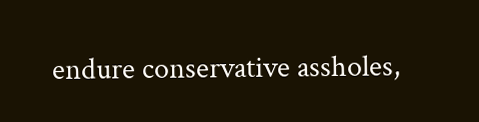endure conservative assholes,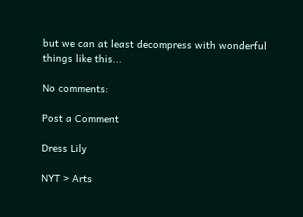but we can at least decompress with wonderful things like this...

No comments:

Post a Comment

Dress Lily

NYT > Arts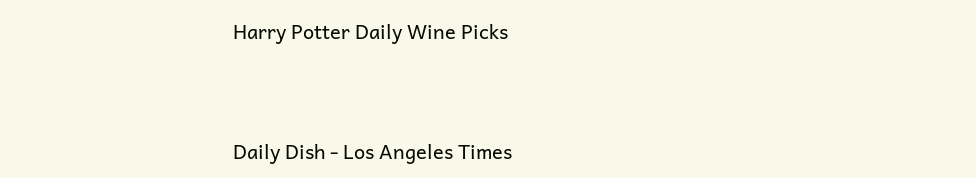Harry Potter Daily Wine Picks


Daily Dish - Los Angeles Times